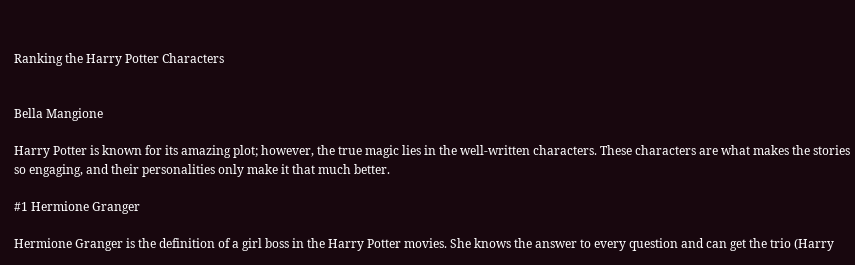Ranking the Harry Potter Characters


Bella Mangione

Harry Potter is known for its amazing plot; however, the true magic lies in the well-written characters. These characters are what makes the stories so engaging, and their personalities only make it that much better.

#1 Hermione Granger

Hermione Granger is the definition of a girl boss in the Harry Potter movies. She knows the answer to every question and can get the trio (Harry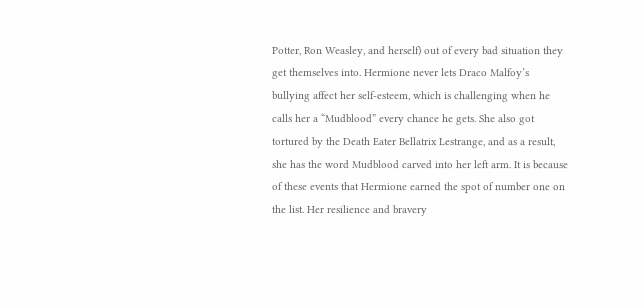Potter, Ron Weasley, and herself) out of every bad situation they get themselves into. Hermione never lets Draco Malfoy’s bullying affect her self-esteem, which is challenging when he calls her a “Mudblood” every chance he gets. She also got tortured by the Death Eater Bellatrix Lestrange, and as a result, she has the word Mudblood carved into her left arm. It is because of these events that Hermione earned the spot of number one on the list. Her resilience and bravery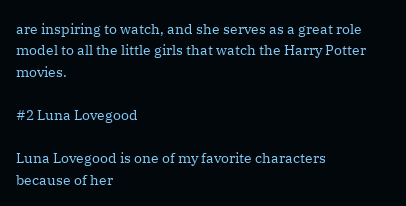are inspiring to watch, and she serves as a great role model to all the little girls that watch the Harry Potter movies.

#2 Luna Lovegood

Luna Lovegood is one of my favorite characters because of her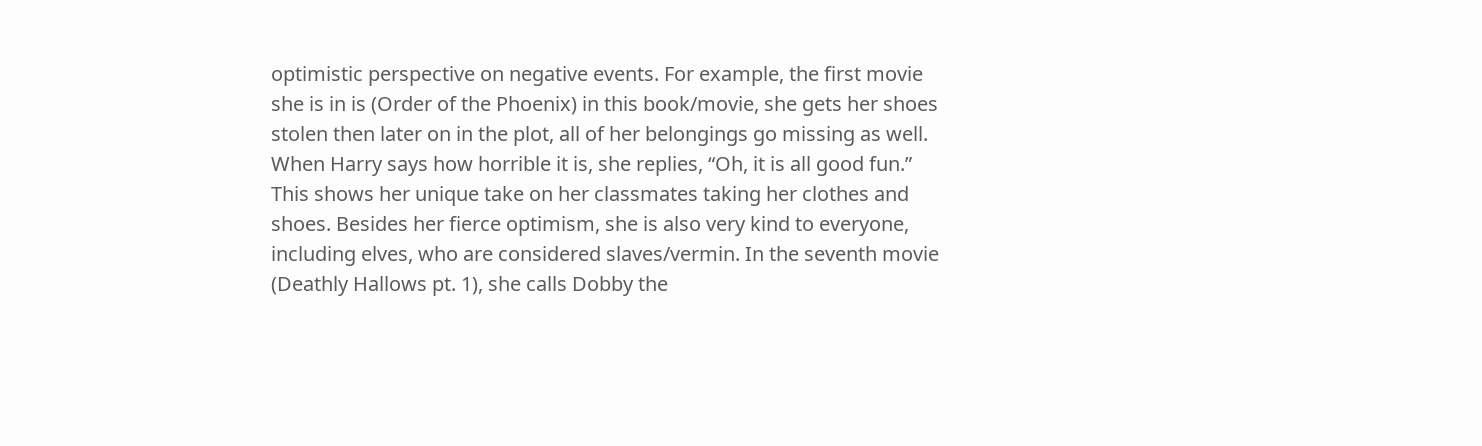optimistic perspective on negative events. For example, the first movie she is in is (Order of the Phoenix) in this book/movie, she gets her shoes stolen then later on in the plot, all of her belongings go missing as well. When Harry says how horrible it is, she replies, “Oh, it is all good fun.” This shows her unique take on her classmates taking her clothes and shoes. Besides her fierce optimism, she is also very kind to everyone, including elves, who are considered slaves/vermin. In the seventh movie (Deathly Hallows pt. 1), she calls Dobby the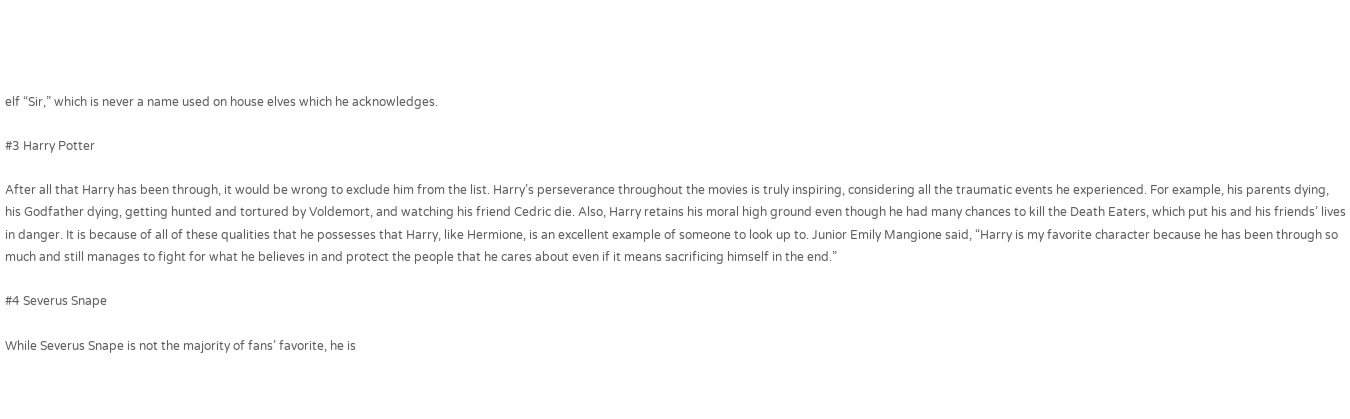elf “Sir,” which is never a name used on house elves which he acknowledges.

#3 Harry Potter

After all that Harry has been through, it would be wrong to exclude him from the list. Harry’s perseverance throughout the movies is truly inspiring, considering all the traumatic events he experienced. For example, his parents dying, his Godfather dying, getting hunted and tortured by Voldemort, and watching his friend Cedric die. Also, Harry retains his moral high ground even though he had many chances to kill the Death Eaters, which put his and his friends’ lives in danger. It is because of all of these qualities that he possesses that Harry, like Hermione, is an excellent example of someone to look up to. Junior Emily Mangione said, “Harry is my favorite character because he has been through so much and still manages to fight for what he believes in and protect the people that he cares about even if it means sacrificing himself in the end.”

#4 Severus Snape

While Severus Snape is not the majority of fans’ favorite, he is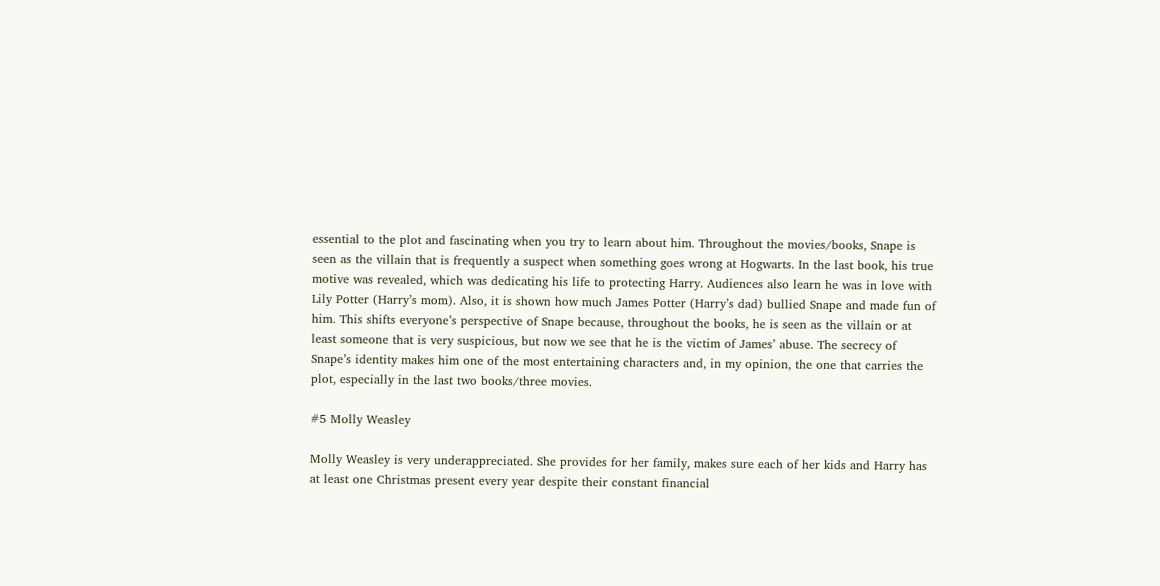essential to the plot and fascinating when you try to learn about him. Throughout the movies/books, Snape is seen as the villain that is frequently a suspect when something goes wrong at Hogwarts. In the last book, his true motive was revealed, which was dedicating his life to protecting Harry. Audiences also learn he was in love with Lily Potter (Harry’s mom). Also, it is shown how much James Potter (Harry’s dad) bullied Snape and made fun of him. This shifts everyone’s perspective of Snape because, throughout the books, he is seen as the villain or at least someone that is very suspicious, but now we see that he is the victim of James’ abuse. The secrecy of Snape’s identity makes him one of the most entertaining characters and, in my opinion, the one that carries the plot, especially in the last two books/three movies.

#5 Molly Weasley

Molly Weasley is very underappreciated. She provides for her family, makes sure each of her kids and Harry has at least one Christmas present every year despite their constant financial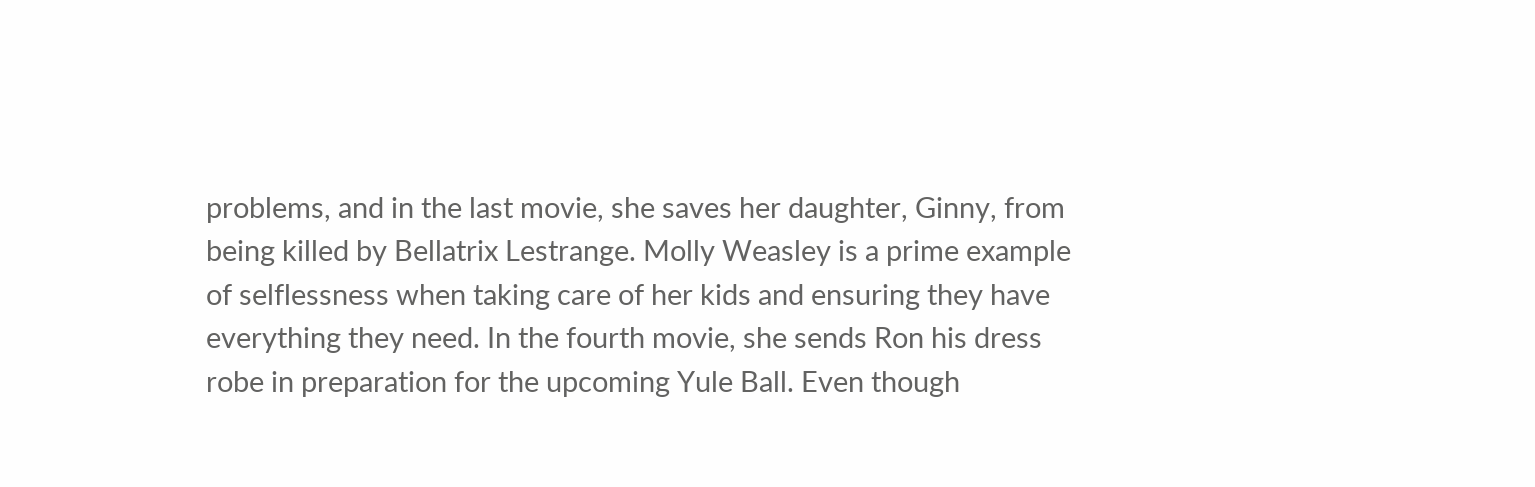problems, and in the last movie, she saves her daughter, Ginny, from being killed by Bellatrix Lestrange. Molly Weasley is a prime example of selflessness when taking care of her kids and ensuring they have everything they need. In the fourth movie, she sends Ron his dress robe in preparation for the upcoming Yule Ball. Even though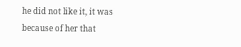he did not like it, it was because of her that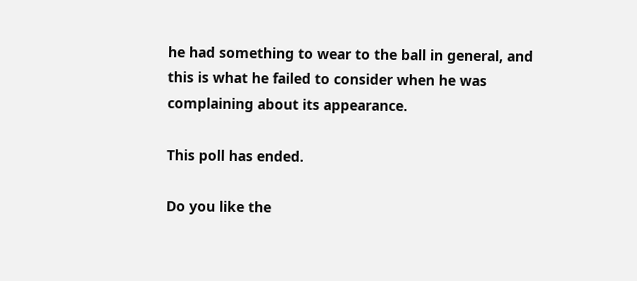he had something to wear to the ball in general, and this is what he failed to consider when he was complaining about its appearance.

This poll has ended.

Do you like the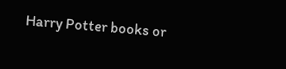Harry Potter books or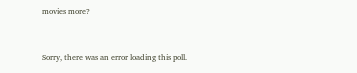movies more?


Sorry, there was an error loading this poll.